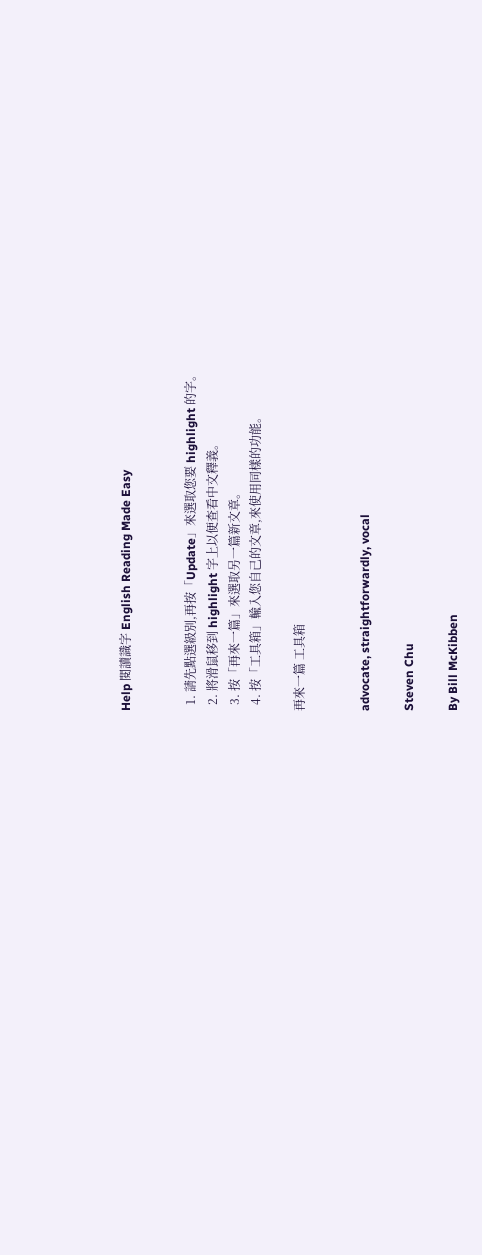Help 閱讀識字 English Reading Made Easy


  1. 請先點選級別,再按「Update」來選取您要 highlight 的字。
  2. 將滑鼠移到 highlight 字上以便查看中文釋義。
  3. 按「再來一篇」來選取另一篇新文章。
  4. 按「工具箱」輸入您自己的文章,來使用同樣的功能。

再來一篇 工具箱


advocate, straightforwardly, vocal

Steven Chu

By Bill McKibben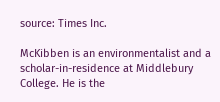source: Times Inc.

McKibben is an environmentalist and a scholar-in-residence at Middlebury College. He is the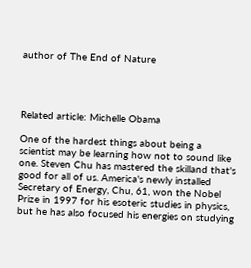author of The End of Nature




Related article: Michelle Obama

One of the hardest things about being a scientist may be learning how not to sound like one. Steven Chu has mastered the skilland that's good for all of us. America's newly installed Secretary of Energy, Chu, 61, won the Nobel Prize in 1997 for his esoteric studies in physics, but he has also focused his energies on studying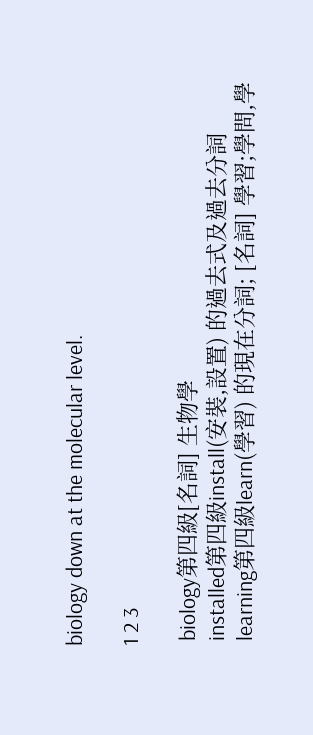biology down at the molecular level.

1 2 3

 biology第四級[名詞] 生物學
 installed第四級install(安裝,設置) 的過去式及過去分詞
 learning第四級learn(學習) 的現在分詞; [名詞] 學習;學問,學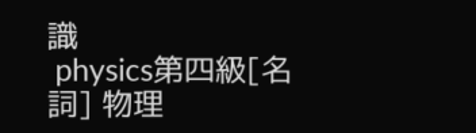識
 physics第四級[名詞] 物理